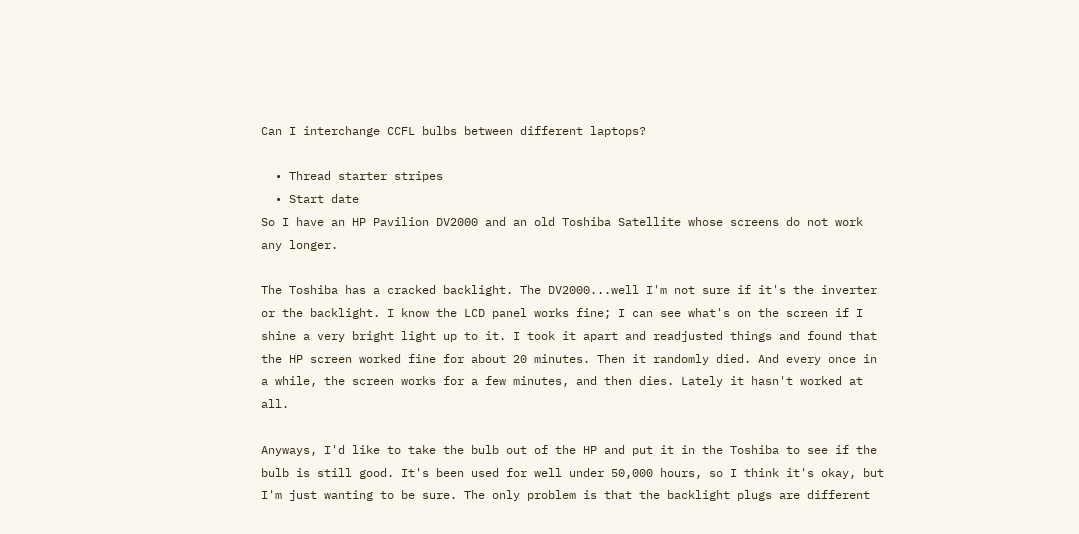Can I interchange CCFL bulbs between different laptops?

  • Thread starter stripes
  • Start date
So I have an HP Pavilion DV2000 and an old Toshiba Satellite whose screens do not work any longer.

The Toshiba has a cracked backlight. The DV2000...well I'm not sure if it's the inverter or the backlight. I know the LCD panel works fine; I can see what's on the screen if I shine a very bright light up to it. I took it apart and readjusted things and found that the HP screen worked fine for about 20 minutes. Then it randomly died. And every once in a while, the screen works for a few minutes, and then dies. Lately it hasn't worked at all.

Anyways, I'd like to take the bulb out of the HP and put it in the Toshiba to see if the bulb is still good. It's been used for well under 50,000 hours, so I think it's okay, but I'm just wanting to be sure. The only problem is that the backlight plugs are different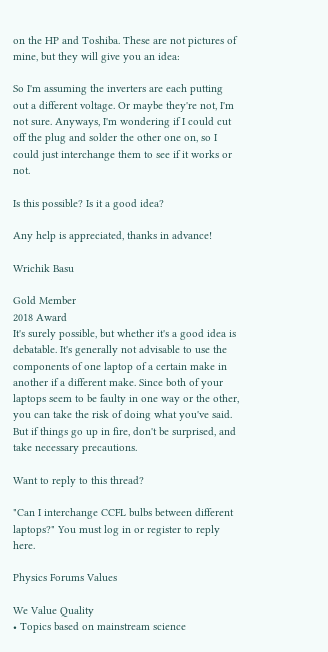on the HP and Toshiba. These are not pictures of mine, but they will give you an idea:

So I'm assuming the inverters are each putting out a different voltage. Or maybe they're not, I'm not sure. Anyways, I'm wondering if I could cut off the plug and solder the other one on, so I could just interchange them to see if it works or not.

Is this possible? Is it a good idea?

Any help is appreciated, thanks in advance!

Wrichik Basu

Gold Member
2018 Award
It's surely possible, but whether it's a good idea is debatable. It's generally not advisable to use the components of one laptop of a certain make in another if a different make. Since both of your laptops seem to be faulty in one way or the other, you can take the risk of doing what you've said. But if things go up in fire, don't be surprised, and take necessary precautions.

Want to reply to this thread?

"Can I interchange CCFL bulbs between different laptops?" You must log in or register to reply here.

Physics Forums Values

We Value Quality
• Topics based on mainstream science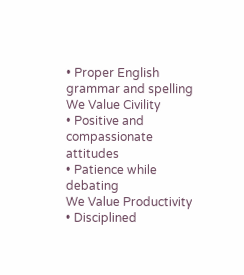• Proper English grammar and spelling
We Value Civility
• Positive and compassionate attitudes
• Patience while debating
We Value Productivity
• Disciplined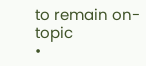to remain on-topic
•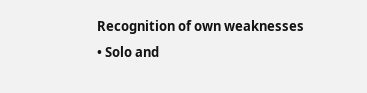Recognition of own weaknesses
• Solo and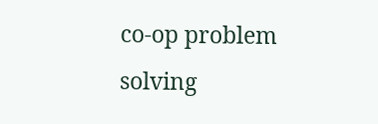co-op problem solving